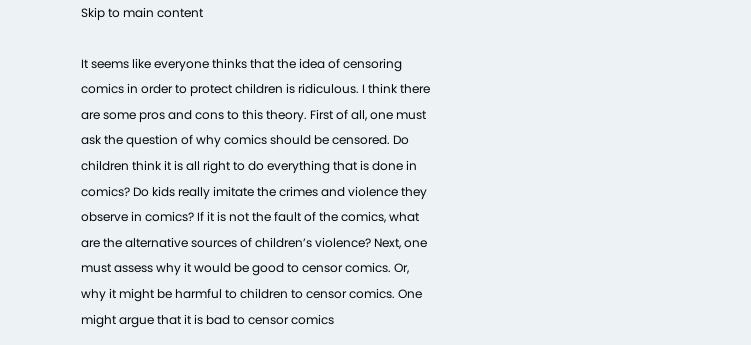Skip to main content

It seems like everyone thinks that the idea of censoring comics in order to protect children is ridiculous. I think there are some pros and cons to this theory. First of all, one must ask the question of why comics should be censored. Do children think it is all right to do everything that is done in comics? Do kids really imitate the crimes and violence they observe in comics? If it is not the fault of the comics, what are the alternative sources of children’s violence? Next, one must assess why it would be good to censor comics. Or, why it might be harmful to children to censor comics. One might argue that it is bad to censor comics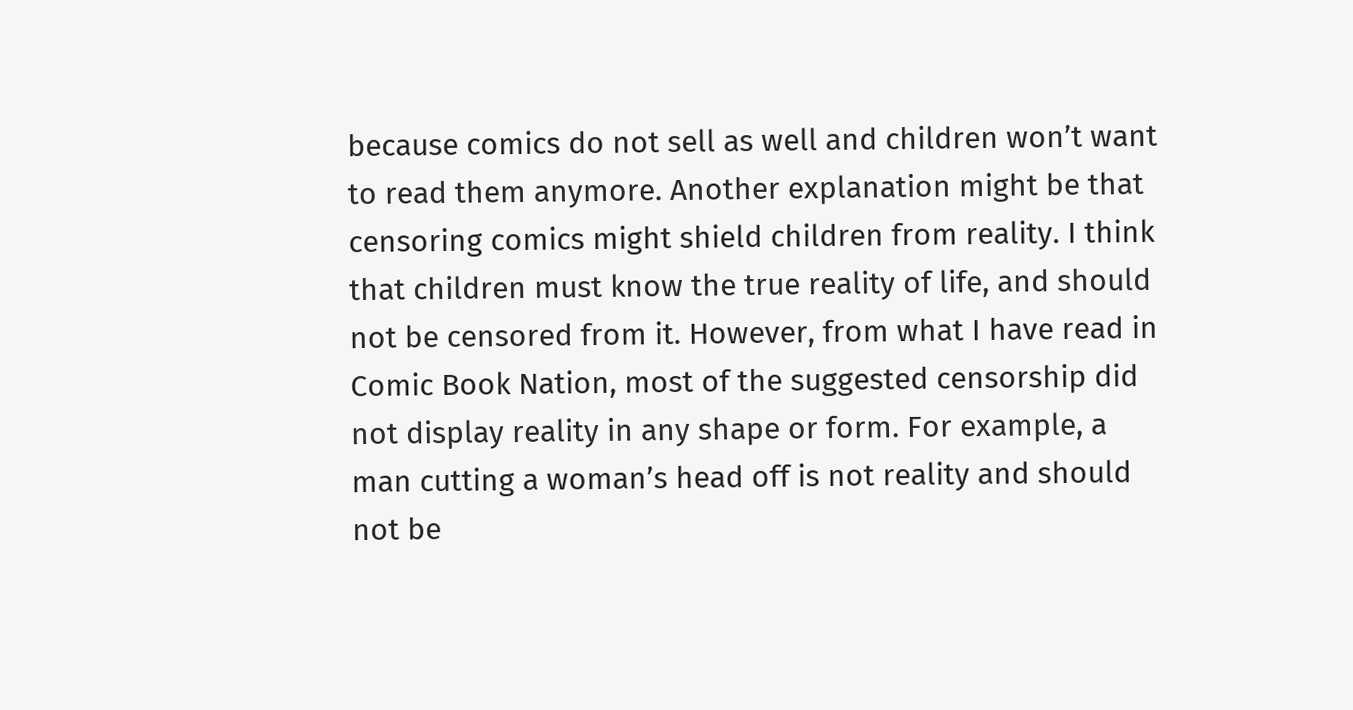because comics do not sell as well and children won’t want to read them anymore. Another explanation might be that censoring comics might shield children from reality. I think that children must know the true reality of life, and should not be censored from it. However, from what I have read in Comic Book Nation, most of the suggested censorship did not display reality in any shape or form. For example, a man cutting a woman’s head off is not reality and should not be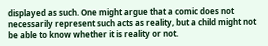displayed as such. One might argue that a comic does not necessarily represent such acts as reality, but a child might not be able to know whether it is reality or not.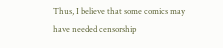Thus, I believe that some comics may have needed censorship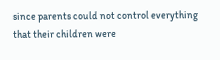since parents could not control everything that their children were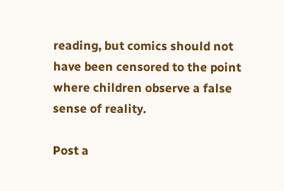reading, but comics should not have been censored to the point where children observe a false sense of reality.

Post a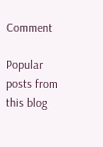Comment

Popular posts from this blog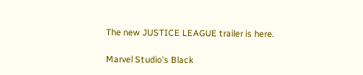The new JUSTICE LEAGUE trailer is here.

Marvel Studio's Black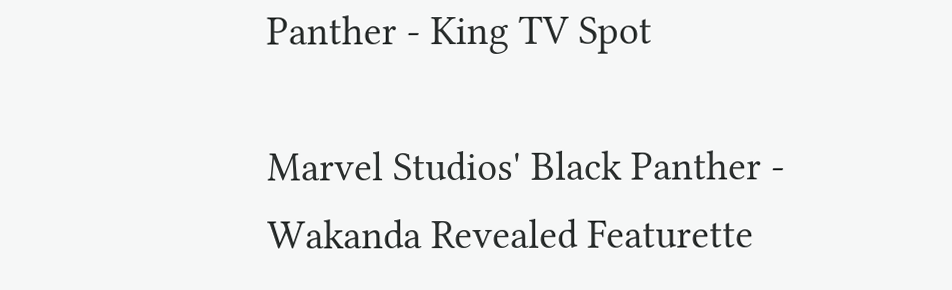Panther - King TV Spot

Marvel Studios' Black Panther - Wakanda Revealed Featurette